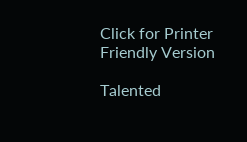Click for Printer Friendly Version

Talented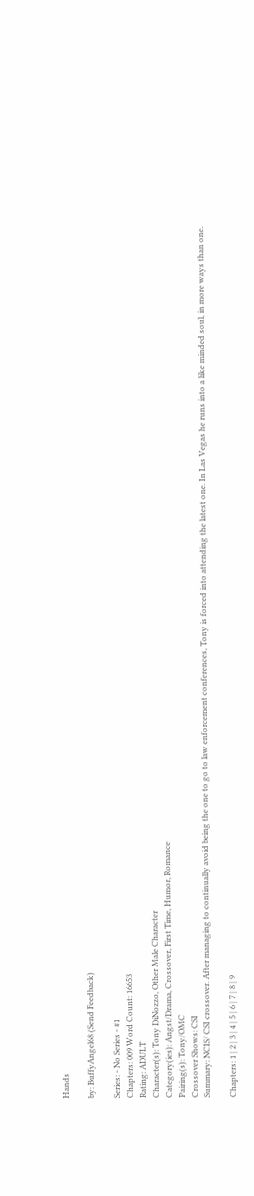Hands

by: BuffyAngel68 (Send Feedback)

Series: - No Series - #1
Chapters: 009 Word Count: 16653
Rating: ADULT
Character(s): Tony DiNozzo, Other Male Character
Category(ies): Angst/Drama, Crossover, First Time, Humor, Romance
Pairing(s): Tony/OMC
Crossover Shows: CSI
Summary: NCIS/ CSI crossover. After managing to continually avoid being the one to go to law enforcement conferences, Tony is forced into attending the latest one. In Las Vegas he runs into a like minded soul, in more ways than one.

Chapters: 1 | 2 | 3 | 4 | 5 | 6 | 7 | 8 | 9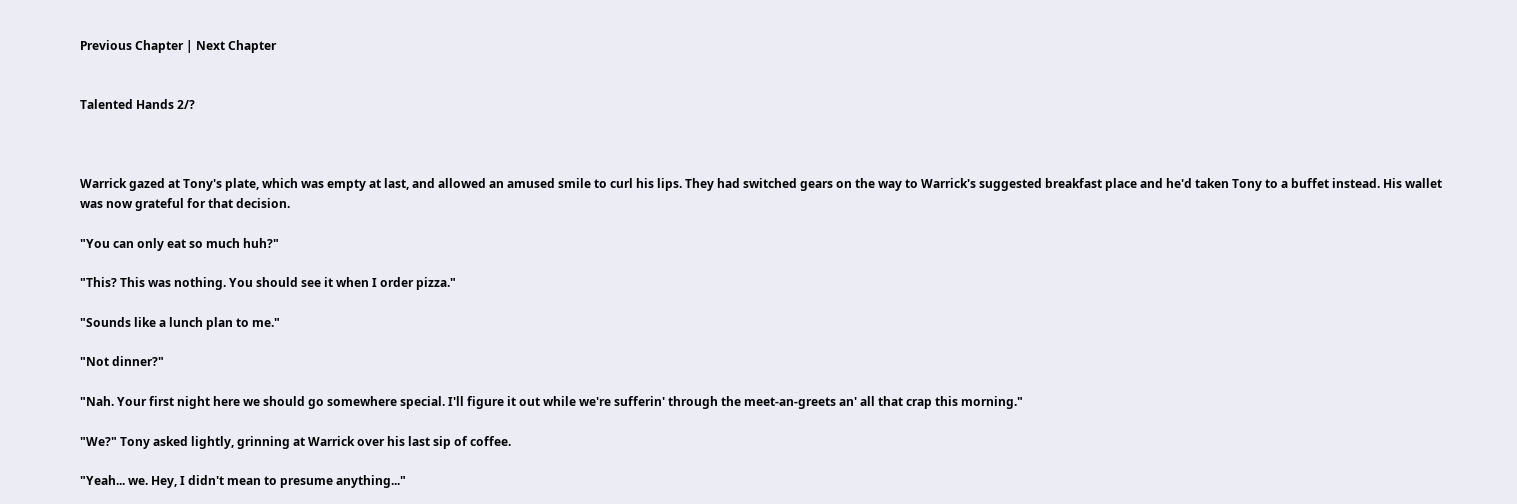Previous Chapter | Next Chapter


Talented Hands 2/?



Warrick gazed at Tony's plate, which was empty at last, and allowed an amused smile to curl his lips. They had switched gears on the way to Warrick's suggested breakfast place and he'd taken Tony to a buffet instead. His wallet was now grateful for that decision.

"You can only eat so much huh?"

"This? This was nothing. You should see it when I order pizza."

"Sounds like a lunch plan to me."

"Not dinner?"

"Nah. Your first night here we should go somewhere special. I'll figure it out while we're sufferin' through the meet-an-greets an' all that crap this morning."

"We?" Tony asked lightly, grinning at Warrick over his last sip of coffee.

"Yeah... we. Hey, I didn't mean to presume anything..."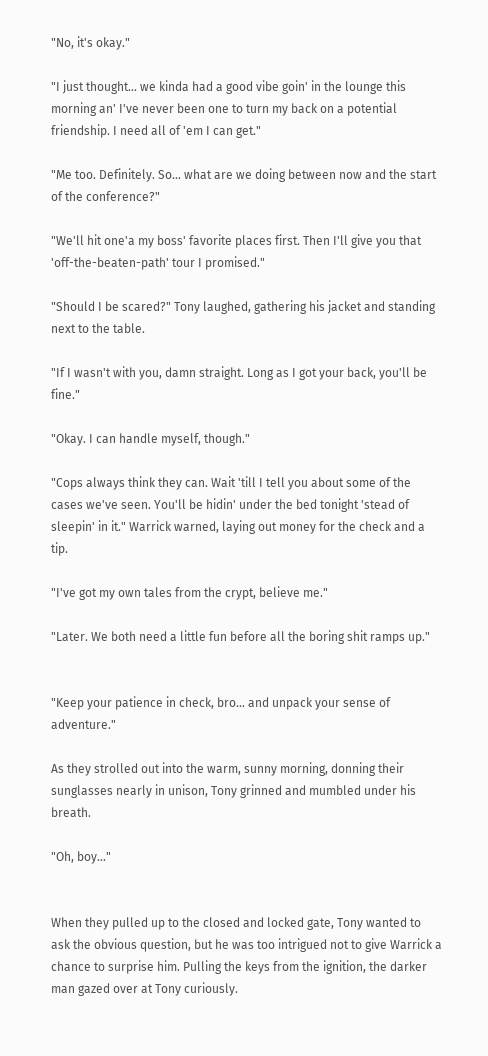"No, it's okay."

"I just thought... we kinda had a good vibe goin' in the lounge this morning an' I've never been one to turn my back on a potential friendship. I need all of 'em I can get."

"Me too. Definitely. So... what are we doing between now and the start of the conference?"

"We'll hit one'a my boss' favorite places first. Then I'll give you that 'off-the-beaten-path' tour I promised."

"Should I be scared?" Tony laughed, gathering his jacket and standing next to the table.

"If I wasn't with you, damn straight. Long as I got your back, you'll be fine."

"Okay. I can handle myself, though."

"Cops always think they can. Wait 'till I tell you about some of the cases we've seen. You'll be hidin' under the bed tonight 'stead of sleepin' in it." Warrick warned, laying out money for the check and a tip.

"I've got my own tales from the crypt, believe me."

"Later. We both need a little fun before all the boring shit ramps up."


"Keep your patience in check, bro... and unpack your sense of adventure."

As they strolled out into the warm, sunny morning, donning their sunglasses nearly in unison, Tony grinned and mumbled under his breath.

"Oh, boy..."


When they pulled up to the closed and locked gate, Tony wanted to ask the obvious question, but he was too intrigued not to give Warrick a chance to surprise him. Pulling the keys from the ignition, the darker man gazed over at Tony curiously.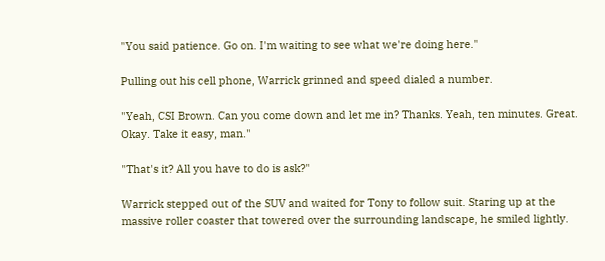"You said patience. Go on. I'm waiting to see what we're doing here."

Pulling out his cell phone, Warrick grinned and speed dialed a number.

"Yeah, CSI Brown. Can you come down and let me in? Thanks. Yeah, ten minutes. Great. Okay. Take it easy, man."

"That's it? All you have to do is ask?"

Warrick stepped out of the SUV and waited for Tony to follow suit. Staring up at the massive roller coaster that towered over the surrounding landscape, he smiled lightly.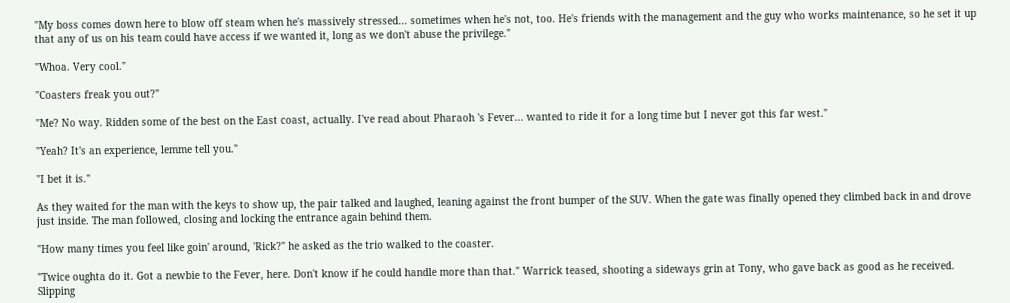"My boss comes down here to blow off steam when he's massively stressed... sometimes when he's not, too. He's friends with the management and the guy who works maintenance, so he set it up that any of us on his team could have access if we wanted it, long as we don't abuse the privilege."

"Whoa. Very cool."

"Coasters freak you out?"

"Me? No way. Ridden some of the best on the East coast, actually. I've read about Pharaoh 's Fever... wanted to ride it for a long time but I never got this far west."

"Yeah? It's an experience, lemme tell you."

"I bet it is."

As they waited for the man with the keys to show up, the pair talked and laughed, leaning against the front bumper of the SUV. When the gate was finally opened they climbed back in and drove just inside. The man followed, closing and locking the entrance again behind them.

"How many times you feel like goin' around, 'Rick?" he asked as the trio walked to the coaster.

"Twice oughta do it. Got a newbie to the Fever, here. Don't know if he could handle more than that." Warrick teased, shooting a sideways grin at Tony, who gave back as good as he received. Slipping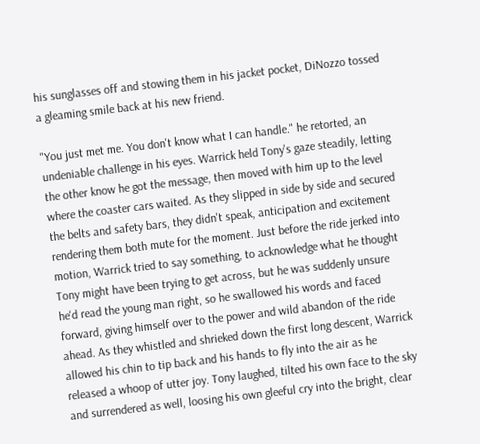his sunglasses off and stowing them in his jacket pocket, DiNozzo tossed a gleaming smile back at his new friend.

"You just met me. You don't know what I can handle." he retorted, an undeniable challenge in his eyes. Warrick held Tony's gaze steadily, letting the other know he got the message, then moved with him up to the level where the coaster cars waited. As they slipped in side by side and secured the belts and safety bars, they didn't speak, anticipation and excitement rendering them both mute for the moment. Just before the ride jerked into motion, Warrick tried to say something, to acknowledge what he thought Tony might have been trying to get across, but he was suddenly unsure he'd read the young man right, so he swallowed his words and faced forward, giving himself over to the power and wild abandon of the ride ahead. As they whistled and shrieked down the first long descent, Warrick allowed his chin to tip back and his hands to fly into the air as he released a whoop of utter joy. Tony laughed, tilted his own face to the sky and surrendered as well, loosing his own gleeful cry into the bright, clear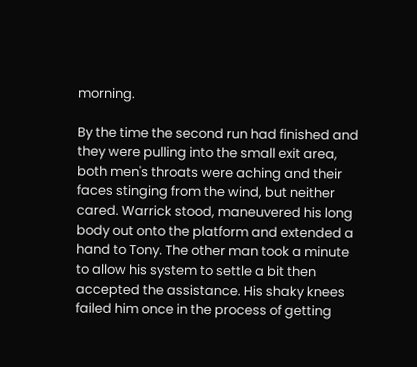morning.

By the time the second run had finished and they were pulling into the small exit area, both men's throats were aching and their faces stinging from the wind, but neither cared. Warrick stood, maneuvered his long body out onto the platform and extended a hand to Tony. The other man took a minute to allow his system to settle a bit then accepted the assistance. His shaky knees failed him once in the process of getting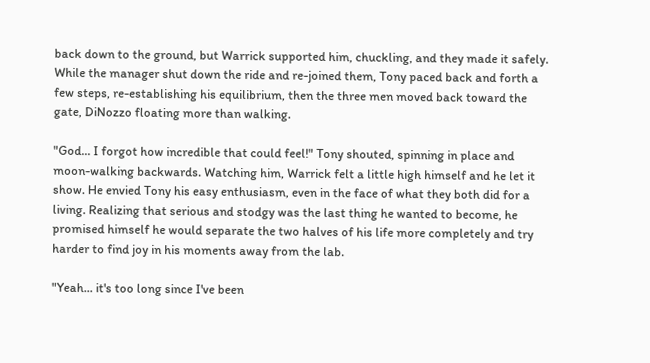back down to the ground, but Warrick supported him, chuckling, and they made it safely. While the manager shut down the ride and re-joined them, Tony paced back and forth a few steps, re-establishing his equilibrium, then the three men moved back toward the gate, DiNozzo floating more than walking.

"God... I forgot how incredible that could feel!" Tony shouted, spinning in place and moon-walking backwards. Watching him, Warrick felt a little high himself and he let it show. He envied Tony his easy enthusiasm, even in the face of what they both did for a living. Realizing that serious and stodgy was the last thing he wanted to become, he promised himself he would separate the two halves of his life more completely and try harder to find joy in his moments away from the lab.

"Yeah... it's too long since I've been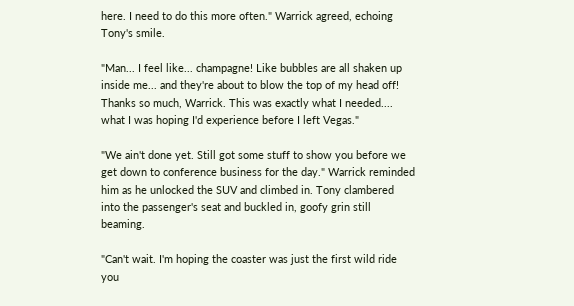here. I need to do this more often." Warrick agreed, echoing Tony's smile.

"Man... I feel like... champagne! Like bubbles are all shaken up inside me... and they're about to blow the top of my head off! Thanks so much, Warrick. This was exactly what I needed.... what I was hoping I'd experience before I left Vegas."

"We ain't done yet. Still got some stuff to show you before we get down to conference business for the day." Warrick reminded him as he unlocked the SUV and climbed in. Tony clambered into the passenger's seat and buckled in, goofy grin still beaming.

"Can't wait. I'm hoping the coaster was just the first wild ride you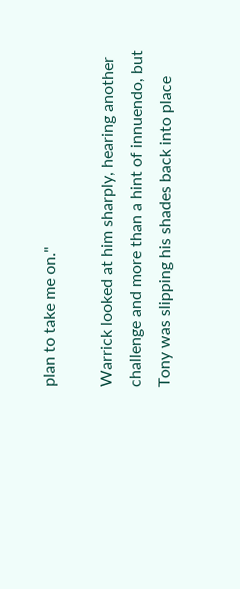plan to take me on."

Warrick looked at him sharply, hearing another challenge and more than a hint of innuendo, but Tony was slipping his shades back into place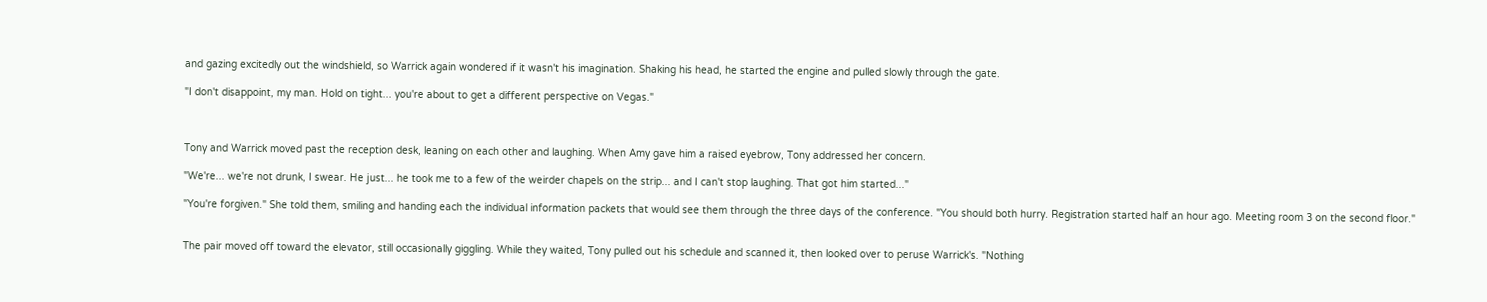and gazing excitedly out the windshield, so Warrick again wondered if it wasn't his imagination. Shaking his head, he started the engine and pulled slowly through the gate.

"I don't disappoint, my man. Hold on tight... you're about to get a different perspective on Vegas."



Tony and Warrick moved past the reception desk, leaning on each other and laughing. When Amy gave him a raised eyebrow, Tony addressed her concern.

"We're... we're not drunk, I swear. He just... he took me to a few of the weirder chapels on the strip... and I can't stop laughing. That got him started..."

"You're forgiven." She told them, smiling and handing each the individual information packets that would see them through the three days of the conference. "You should both hurry. Registration started half an hour ago. Meeting room 3 on the second floor."


The pair moved off toward the elevator, still occasionally giggling. While they waited, Tony pulled out his schedule and scanned it, then looked over to peruse Warrick's. "Nothing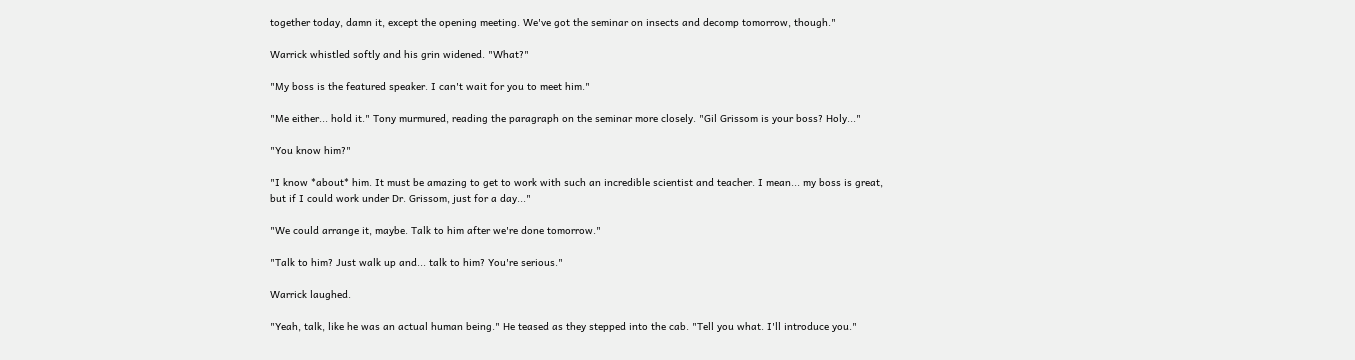together today, damn it, except the opening meeting. We've got the seminar on insects and decomp tomorrow, though."

Warrick whistled softly and his grin widened. "What?"

"My boss is the featured speaker. I can't wait for you to meet him."

"Me either... hold it." Tony murmured, reading the paragraph on the seminar more closely. "Gil Grissom is your boss? Holy..."

"You know him?"

"I know *about* him. It must be amazing to get to work with such an incredible scientist and teacher. I mean... my boss is great, but if I could work under Dr. Grissom, just for a day..."

"We could arrange it, maybe. Talk to him after we're done tomorrow."

"Talk to him? Just walk up and... talk to him? You're serious."

Warrick laughed.

"Yeah, talk, like he was an actual human being." He teased as they stepped into the cab. "Tell you what. I'll introduce you."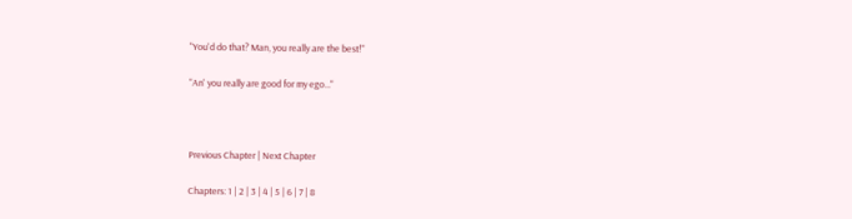"You'd do that? Man, you really are the best!"

"An' you really are good for my ego..."



Previous Chapter | Next Chapter

Chapters: 1 | 2 | 3 | 4 | 5 | 6 | 7 | 8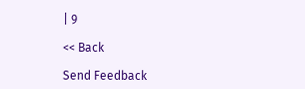| 9

<< Back

Send Feedback